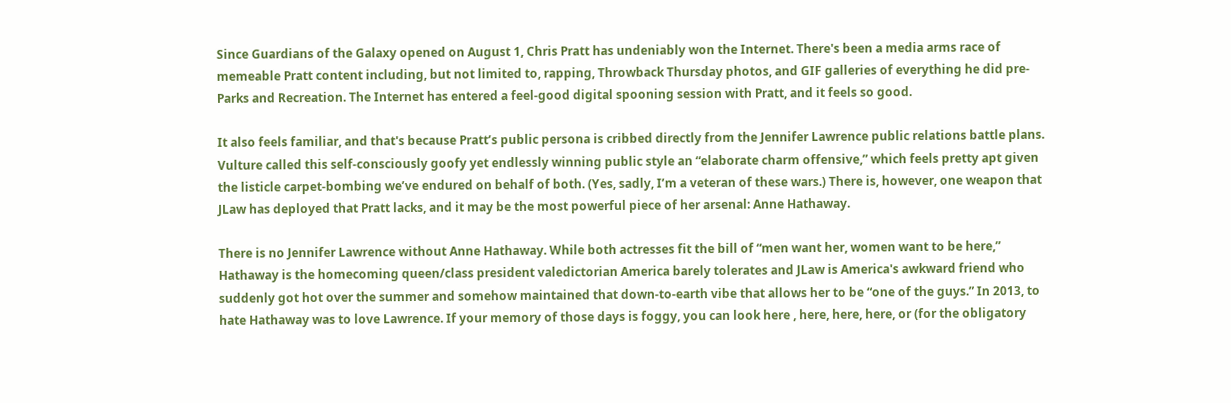Since Guardians of the Galaxy opened on August 1, Chris Pratt has undeniably won the Internet. There's been a media arms race of memeable Pratt content including, but not limited to, rapping, Throwback Thursday photos, and GIF galleries of everything he did pre-Parks and Recreation. The Internet has entered a feel-good digital spooning session with Pratt, and it feels so good.

It also feels familiar, and that's because Pratt’s public persona is cribbed directly from the Jennifer Lawrence public relations battle plans. Vulture called this self-consciously goofy yet endlessly winning public style an “elaborate charm offensive,” which feels pretty apt given the listicle carpet-bombing we’ve endured on behalf of both. (Yes, sadly, I’m a veteran of these wars.) There is, however, one weapon that JLaw has deployed that Pratt lacks, and it may be the most powerful piece of her arsenal: Anne Hathaway.

There is no Jennifer Lawrence without Anne Hathaway. While both actresses fit the bill of “men want her, women want to be here,” Hathaway is the homecoming queen/class president valedictorian America barely tolerates and JLaw is America's awkward friend who suddenly got hot over the summer and somehow maintained that down-to-earth vibe that allows her to be “one of the guys.” In 2013, to hate Hathaway was to love Lawrence. If your memory of those days is foggy, you can look here , here, here, here, or (for the obligatory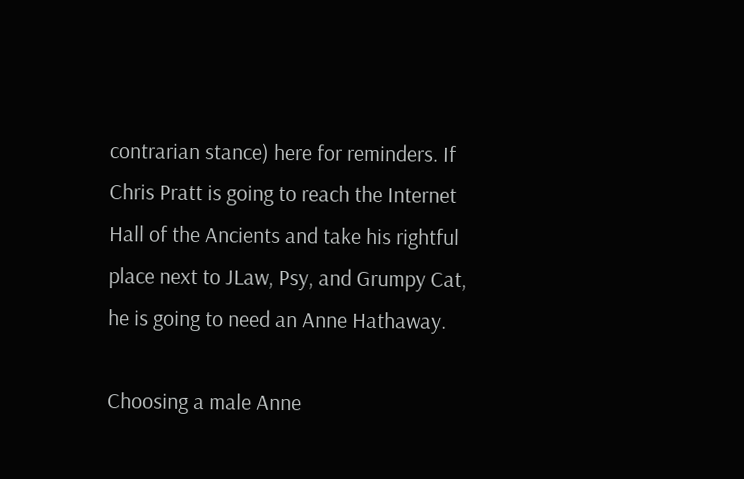contrarian stance) here for reminders. If Chris Pratt is going to reach the Internet Hall of the Ancients and take his rightful place next to JLaw, Psy, and Grumpy Cat, he is going to need an Anne Hathaway.

Choosing a male Anne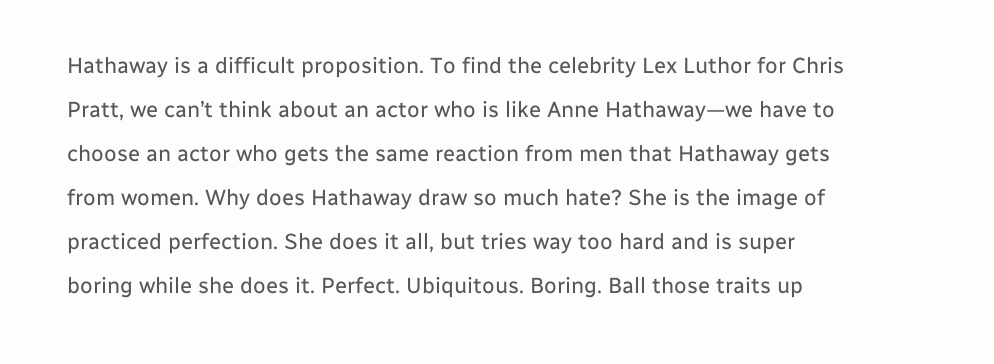Hathaway is a difficult proposition. To find the celebrity Lex Luthor for Chris Pratt, we can’t think about an actor who is like Anne Hathaway—we have to choose an actor who gets the same reaction from men that Hathaway gets from women. Why does Hathaway draw so much hate? She is the image of practiced perfection. She does it all, but tries way too hard and is super boring while she does it. Perfect. Ubiquitous. Boring. Ball those traits up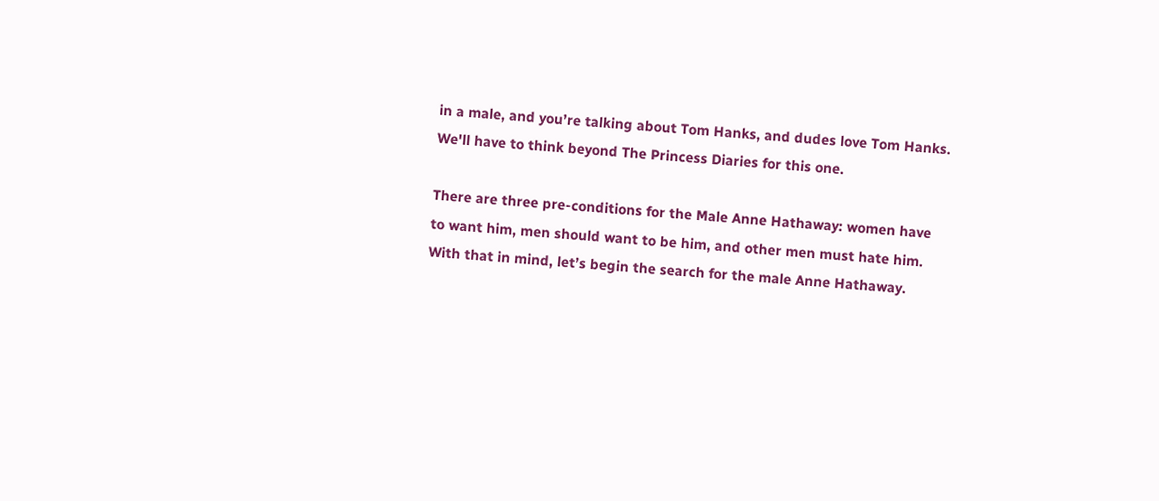in a male, and you’re talking about Tom Hanks, and dudes love Tom Hanks. We'll have to think beyond The Princess Diaries for this one.

There are three pre-conditions for the Male Anne Hathaway: women have to want him, men should want to be him, and other men must hate him. With that in mind, let’s begin the search for the male Anne Hathaway.